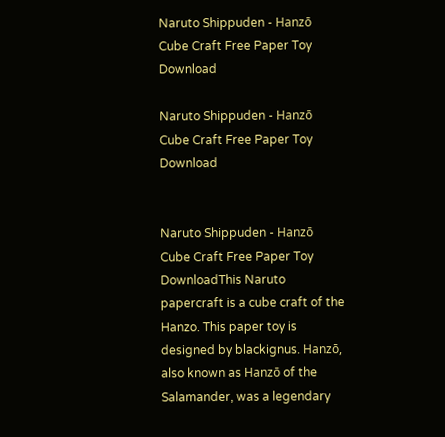Naruto Shippuden - Hanzō Cube Craft Free Paper Toy Download

Naruto Shippuden - Hanzō Cube Craft Free Paper Toy Download


Naruto Shippuden - Hanzō Cube Craft Free Paper Toy DownloadThis Naruto papercraft is a cube craft of the Hanzo. This paper toy is designed by blackignus. Hanzō, also known as Hanzō of the Salamander, was a legendary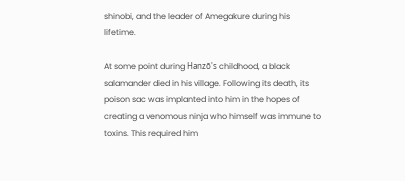shinobi, and the leader of Amegakure during his lifetime.

At some point during Hanzō's childhood, a black salamander died in his village. Following its death, its poison sac was implanted into him in the hopes of creating a venomous ninja who himself was immune to toxins. This required him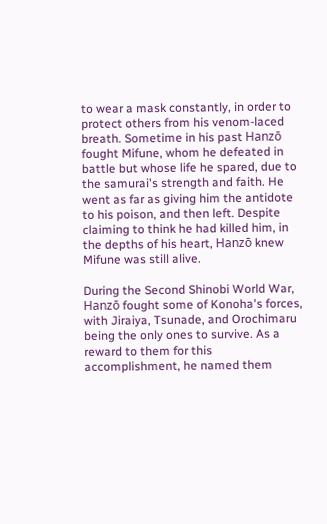to wear a mask constantly, in order to protect others from his venom-laced breath. Sometime in his past Hanzō fought Mifune, whom he defeated in battle but whose life he spared, due to the samurai's strength and faith. He went as far as giving him the antidote to his poison, and then left. Despite claiming to think he had killed him, in the depths of his heart, Hanzō knew Mifune was still alive.

During the Second Shinobi World War, Hanzō fought some of Konoha's forces, with Jiraiya, Tsunade, and Orochimaru being the only ones to survive. As a reward to them for this accomplishment, he named them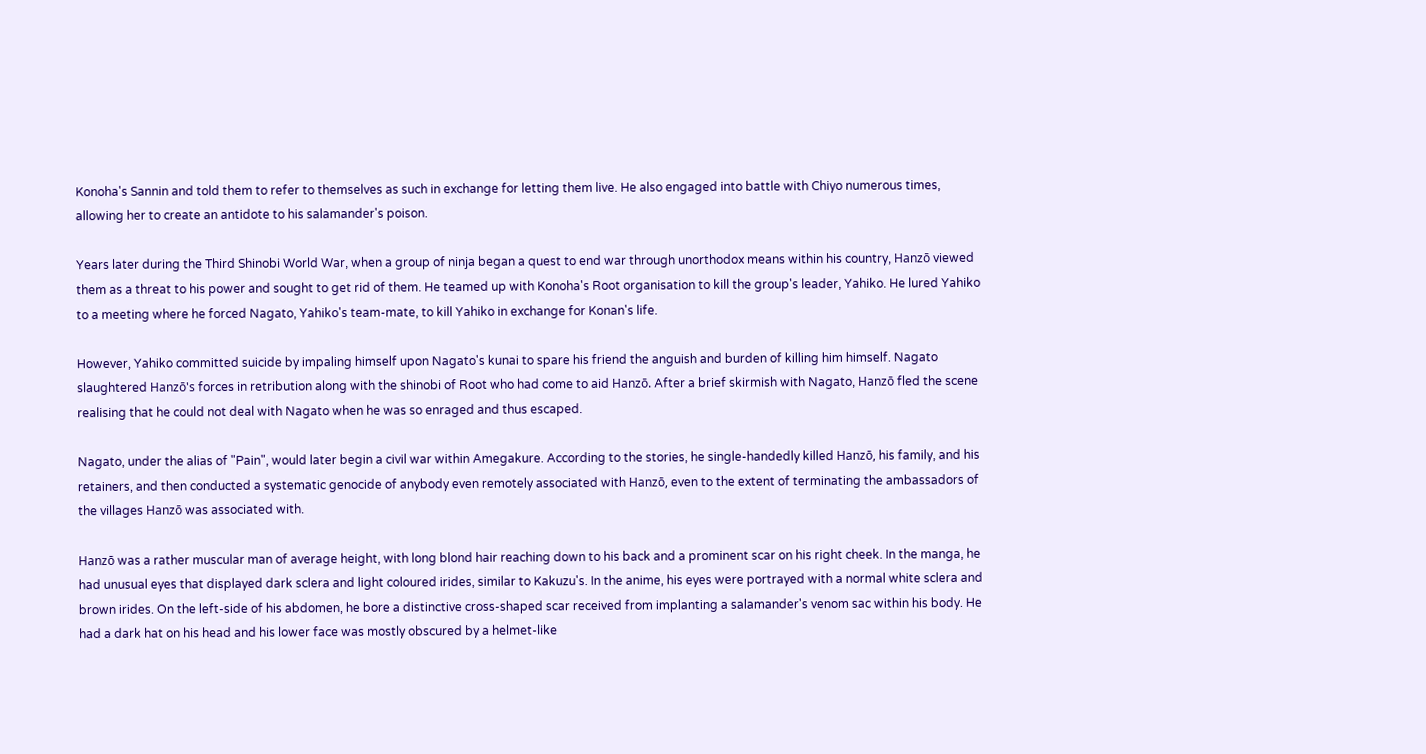Konoha's Sannin and told them to refer to themselves as such in exchange for letting them live. He also engaged into battle with Chiyo numerous times, allowing her to create an antidote to his salamander's poison.

Years later during the Third Shinobi World War, when a group of ninja began a quest to end war through unorthodox means within his country, Hanzō viewed them as a threat to his power and sought to get rid of them. He teamed up with Konoha's Root organisation to kill the group's leader, Yahiko. He lured Yahiko to a meeting where he forced Nagato, Yahiko's team-mate, to kill Yahiko in exchange for Konan's life.

However, Yahiko committed suicide by impaling himself upon Nagato's kunai to spare his friend the anguish and burden of killing him himself. Nagato slaughtered Hanzō's forces in retribution along with the shinobi of Root who had come to aid Hanzō. After a brief skirmish with Nagato, Hanzō fled the scene realising that he could not deal with Nagato when he was so enraged and thus escaped.

Nagato, under the alias of "Pain", would later begin a civil war within Amegakure. According to the stories, he single-handedly killed Hanzō, his family, and his retainers, and then conducted a systematic genocide of anybody even remotely associated with Hanzō, even to the extent of terminating the ambassadors of the villages Hanzō was associated with.

Hanzō was a rather muscular man of average height, with long blond hair reaching down to his back and a prominent scar on his right cheek. In the manga, he had unusual eyes that displayed dark sclera and light coloured irides, similar to Kakuzu's. In the anime, his eyes were portrayed with a normal white sclera and brown irides. On the left-side of his abdomen, he bore a distinctive cross-shaped scar received from implanting a salamander's venom sac within his body. He had a dark hat on his head and his lower face was mostly obscured by a helmet-like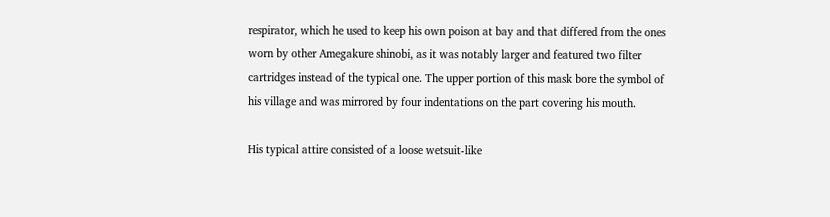respirator, which he used to keep his own poison at bay and that differed from the ones worn by other Amegakure shinobi, as it was notably larger and featured two filter cartridges instead of the typical one. The upper portion of this mask bore the symbol of his village and was mirrored by four indentations on the part covering his mouth.

His typical attire consisted of a loose wetsuit-like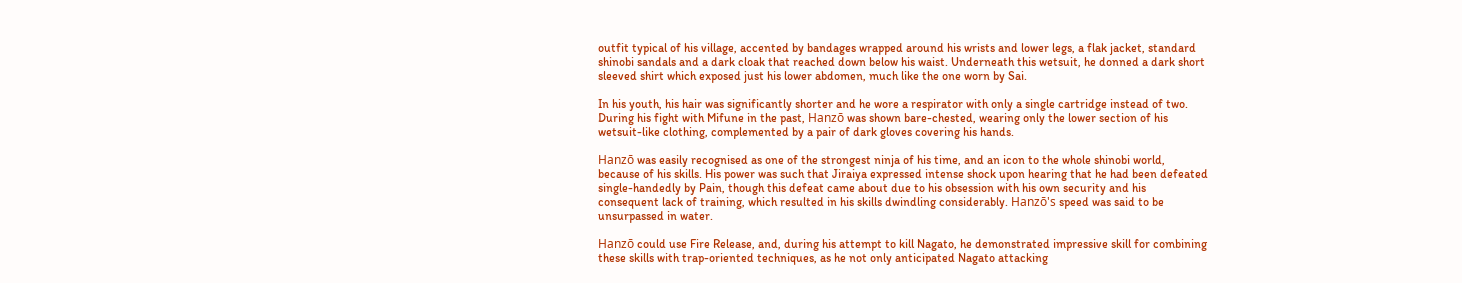outfit typical of his village, accented by bandages wrapped around his wrists and lower legs, a flak jacket, standard shinobi sandals and a dark cloak that reached down below his waist. Underneath this wetsuit, he donned a dark short sleeved shirt which exposed just his lower abdomen, much like the one worn by Sai.

In his youth, his hair was significantly shorter and he wore a respirator with only a single cartridge instead of two. During his fight with Mifune in the past, Hanzō was shown bare-chested, wearing only the lower section of his wetsuit-like clothing, complemented by a pair of dark gloves covering his hands.

Hanzō was easily recognised as one of the strongest ninja of his time, and an icon to the whole shinobi world, because of his skills. His power was such that Jiraiya expressed intense shock upon hearing that he had been defeated single-handedly by Pain, though this defeat came about due to his obsession with his own security and his consequent lack of training, which resulted in his skills dwindling considerably. Hanzō's speed was said to be unsurpassed in water.

Hanzō could use Fire Release, and, during his attempt to kill Nagato, he demonstrated impressive skill for combining these skills with trap-oriented techniques, as he not only anticipated Nagato attacking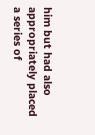him but had also appropriately placed a series of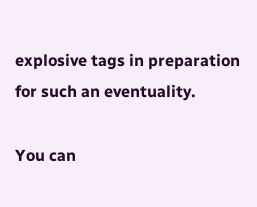explosive tags in preparation for such an eventuality.

You can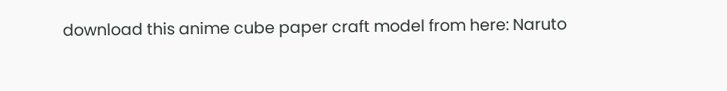download this anime cube paper craft model from here: Naruto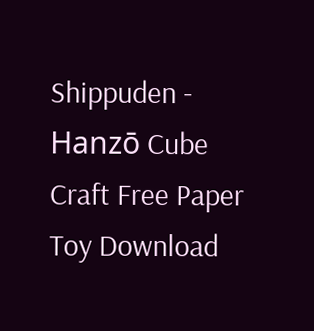Shippuden - Hanzō Cube Craft Free Paper Toy Download